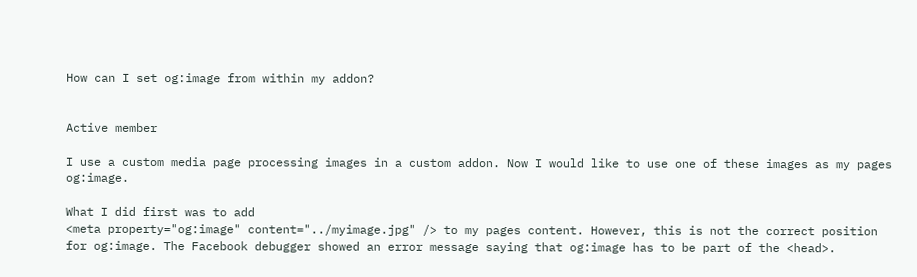How can I set og:image from within my addon?


Active member

I use a custom media page processing images in a custom addon. Now I would like to use one of these images as my pages og:image.

What I did first was to add
<meta property="og:image" content="../myimage.jpg" /> to my pages content. However, this is not the correct position for og:image. The Facebook debugger showed an error message saying that og:image has to be part of the <head>.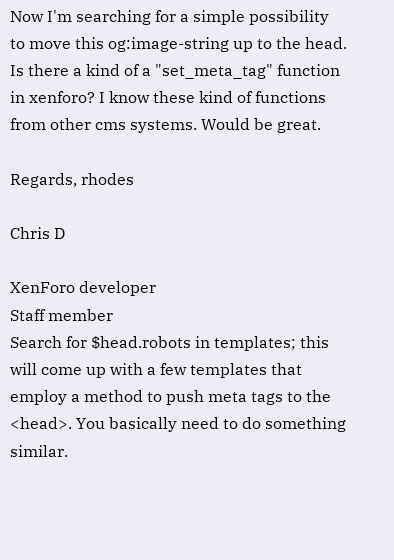Now I'm searching for a simple possibility to move this og:image-string up to the head. Is there a kind of a "set_meta_tag" function in xenforo? I know these kind of functions from other cms systems. Would be great.

Regards, rhodes

Chris D

XenForo developer
Staff member
Search for $head.robots in templates; this will come up with a few templates that employ a method to push meta tags to the <head>. You basically need to do something similar.